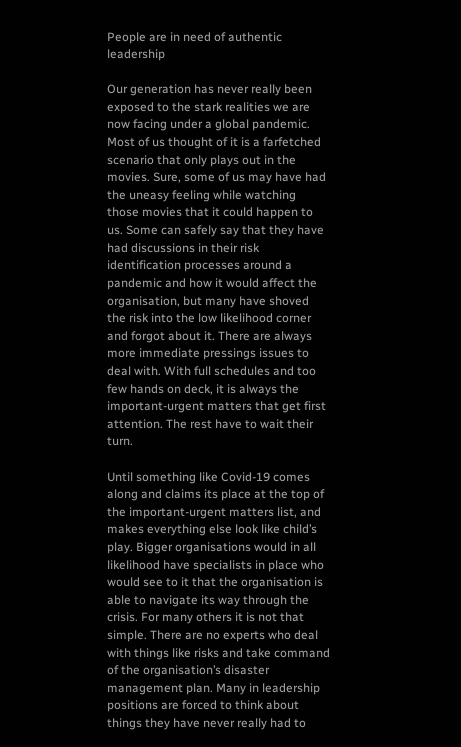People are in need of authentic leadership

Our generation has never really been exposed to the stark realities we are now facing under a global pandemic. Most of us thought of it is a farfetched scenario that only plays out in the movies. Sure, some of us may have had the uneasy feeling while watching those movies that it could happen to us. Some can safely say that they have had discussions in their risk identification processes around a pandemic and how it would affect the organisation, but many have shoved the risk into the low likelihood corner and forgot about it. There are always more immediate pressings issues to deal with. With full schedules and too few hands on deck, it is always the important-urgent matters that get first attention. The rest have to wait their turn.

Until something like Covid-19 comes along and claims its place at the top of the important-urgent matters list, and makes everything else look like child’s play. Bigger organisations would in all likelihood have specialists in place who would see to it that the organisation is able to navigate its way through the crisis. For many others it is not that simple. There are no experts who deal with things like risks and take command of the organisation’s disaster management plan. Many in leadership positions are forced to think about things they have never really had to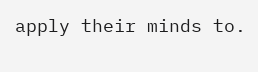apply their minds to.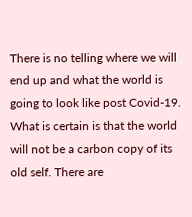There is no telling where we will end up and what the world is going to look like post Covid-19. What is certain is that the world will not be a carbon copy of its old self. There are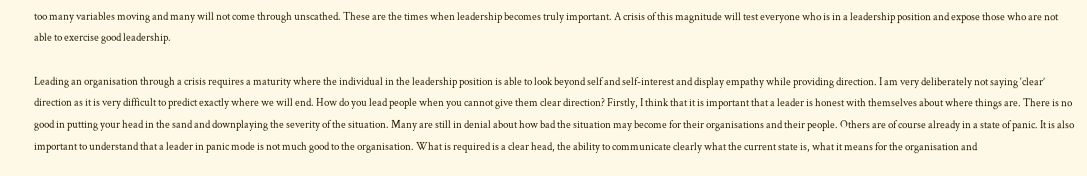too many variables moving and many will not come through unscathed. These are the times when leadership becomes truly important. A crisis of this magnitude will test everyone who is in a leadership position and expose those who are not able to exercise good leadership.

Leading an organisation through a crisis requires a maturity where the individual in the leadership position is able to look beyond self and self-interest and display empathy while providing direction. I am very deliberately not saying ‘clear’ direction as it is very difficult to predict exactly where we will end. How do you lead people when you cannot give them clear direction? Firstly, I think that it is important that a leader is honest with themselves about where things are. There is no good in putting your head in the sand and downplaying the severity of the situation. Many are still in denial about how bad the situation may become for their organisations and their people. Others are of course already in a state of panic. It is also important to understand that a leader in panic mode is not much good to the organisation. What is required is a clear head, the ability to communicate clearly what the current state is, what it means for the organisation and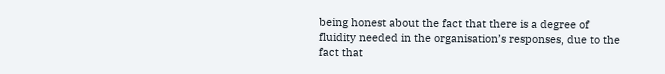being honest about the fact that there is a degree of fluidity needed in the organisation’s responses, due to the fact that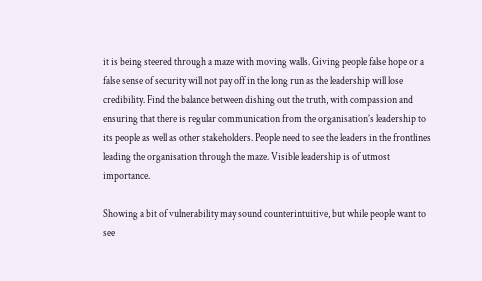it is being steered through a maze with moving walls. Giving people false hope or a false sense of security will not pay off in the long run as the leadership will lose credibility. Find the balance between dishing out the truth, with compassion and ensuring that there is regular communication from the organisation’s leadership to its people as well as other stakeholders. People need to see the leaders in the frontlines leading the organisation through the maze. Visible leadership is of utmost importance.

Showing a bit of vulnerability may sound counterintuitive, but while people want to see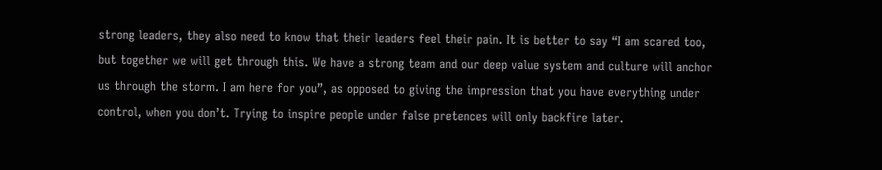strong leaders, they also need to know that their leaders feel their pain. It is better to say “I am scared too, but together we will get through this. We have a strong team and our deep value system and culture will anchor us through the storm. I am here for you”, as opposed to giving the impression that you have everything under control, when you don’t. Trying to inspire people under false pretences will only backfire later.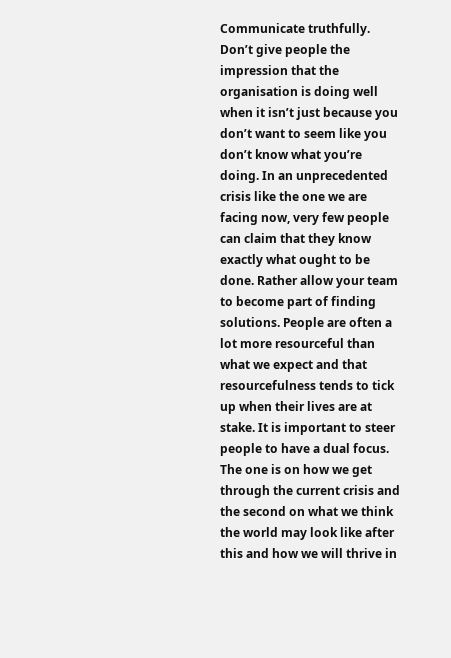Communicate truthfully. Don’t give people the impression that the organisation is doing well when it isn’t just because you don’t want to seem like you don’t know what you’re doing. In an unprecedented crisis like the one we are facing now, very few people can claim that they know exactly what ought to be done. Rather allow your team to become part of finding solutions. People are often a lot more resourceful than what we expect and that resourcefulness tends to tick up when their lives are at stake. It is important to steer people to have a dual focus. The one is on how we get through the current crisis and the second on what we think the world may look like after this and how we will thrive in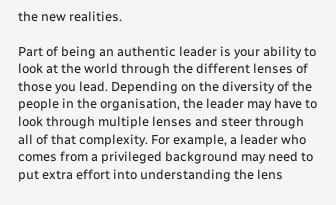the new realities.

Part of being an authentic leader is your ability to look at the world through the different lenses of those you lead. Depending on the diversity of the people in the organisation, the leader may have to look through multiple lenses and steer through all of that complexity. For example, a leader who comes from a privileged background may need to put extra effort into understanding the lens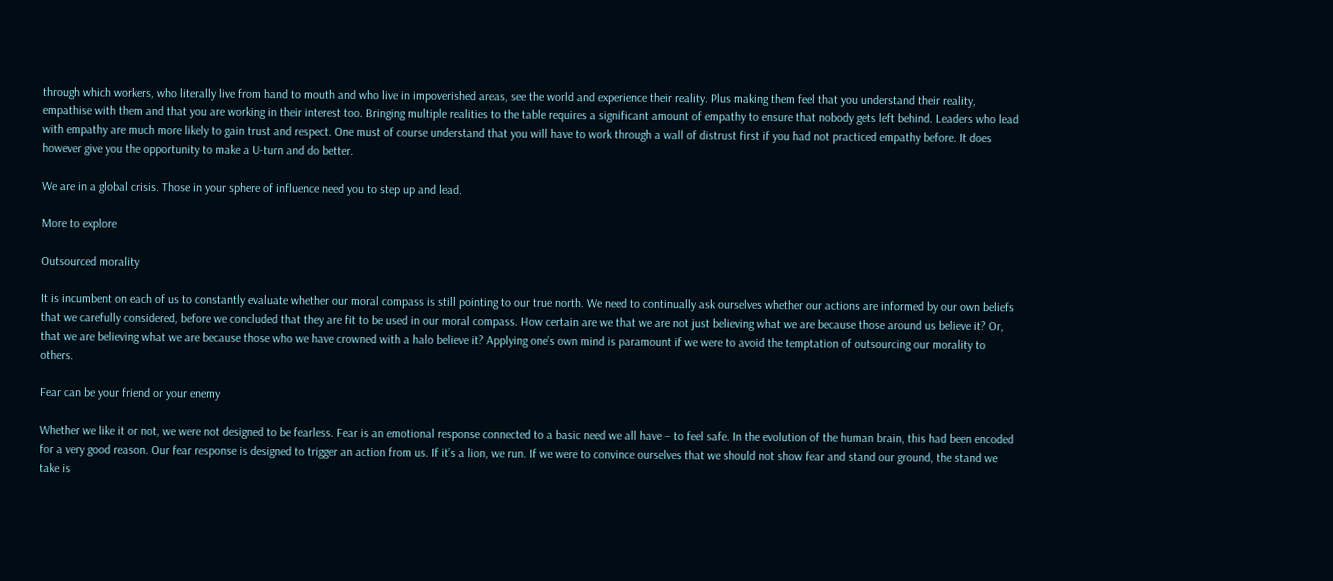through which workers, who literally live from hand to mouth and who live in impoverished areas, see the world and experience their reality. Plus making them feel that you understand their reality, empathise with them and that you are working in their interest too. Bringing multiple realities to the table requires a significant amount of empathy to ensure that nobody gets left behind. Leaders who lead with empathy are much more likely to gain trust and respect. One must of course understand that you will have to work through a wall of distrust first if you had not practiced empathy before. It does however give you the opportunity to make a U-turn and do better.

We are in a global crisis. Those in your sphere of influence need you to step up and lead.

More to explore

Outsourced morality

It is incumbent on each of us to constantly evaluate whether our moral compass is still pointing to our true north. We need to continually ask ourselves whether our actions are informed by our own beliefs that we carefully considered, before we concluded that they are fit to be used in our moral compass. How certain are we that we are not just believing what we are because those around us believe it? Or, that we are believing what we are because those who we have crowned with a halo believe it? Applying one’s own mind is paramount if we were to avoid the temptation of outsourcing our morality to others.

Fear can be your friend or your enemy

Whether we like it or not, we were not designed to be fearless. Fear is an emotional response connected to a basic need we all have – to feel safe. In the evolution of the human brain, this had been encoded for a very good reason. Our fear response is designed to trigger an action from us. If it’s a lion, we run. If we were to convince ourselves that we should not show fear and stand our ground, the stand we take is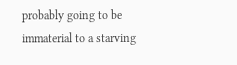probably going to be immaterial to a starving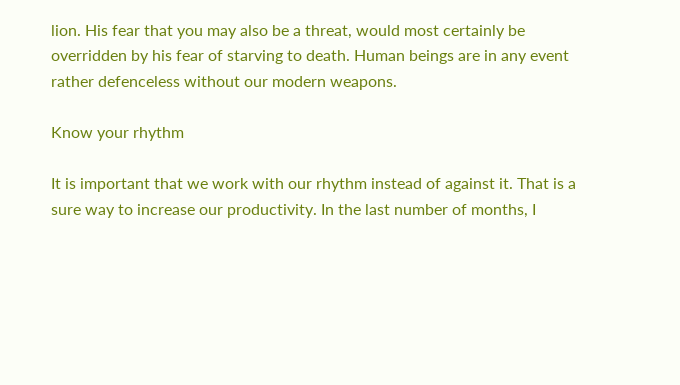lion. His fear that you may also be a threat, would most certainly be overridden by his fear of starving to death. Human beings are in any event rather defenceless without our modern weapons.

Know your rhythm

It is important that we work with our rhythm instead of against it. That is a sure way to increase our productivity. In the last number of months, I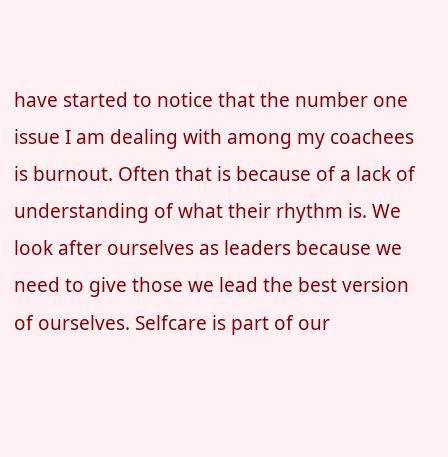have started to notice that the number one issue I am dealing with among my coachees is burnout. Often that is because of a lack of understanding of what their rhythm is. We look after ourselves as leaders because we need to give those we lead the best version of ourselves. Selfcare is part of our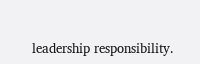leadership responsibility.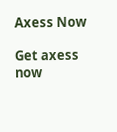Axess Now

Get axess now